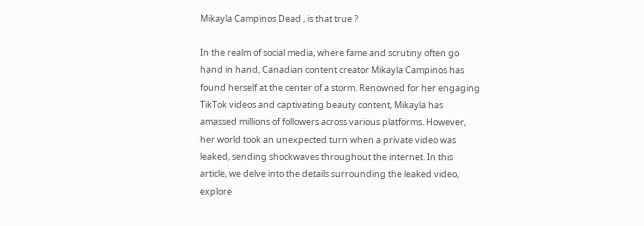Mikayla Campinos Dead , is that true ?

In the realm of social media, where fame and scrutiny often go hand in hand, Canadian content creator Mikayla Campinos has found herself at the center of a storm. Renowned for her engaging TikTok videos and captivating beauty content, Mikayla has amassed millions of followers across various platforms. However, her world took an unexpected turn when a private video was leaked, sending shockwaves throughout the internet. In this article, we delve into the details surrounding the leaked video, explore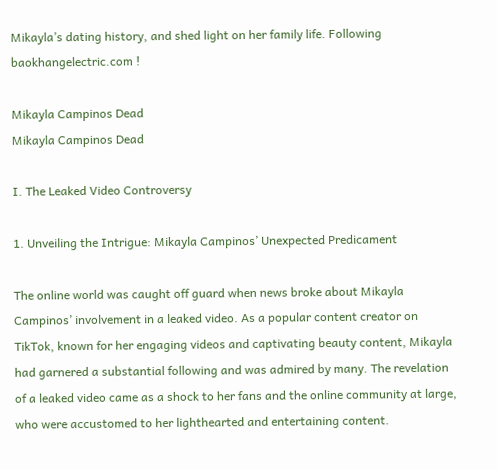Mikayla’s dating history, and shed light on her family life. Following baokhangelectric.com !

Mikayla Campinos Dead
Mikayla Campinos Dead

I. The Leaked Video Controversy

1. Unveiling the Intrigue: Mikayla Campinos’ Unexpected Predicament

The online world was caught off guard when news broke about Mikayla Campinos’ involvement in a leaked video. As a popular content creator on TikTok, known for her engaging videos and captivating beauty content, Mikayla had garnered a substantial following and was admired by many. The revelation of a leaked video came as a shock to her fans and the online community at large, who were accustomed to her lighthearted and entertaining content.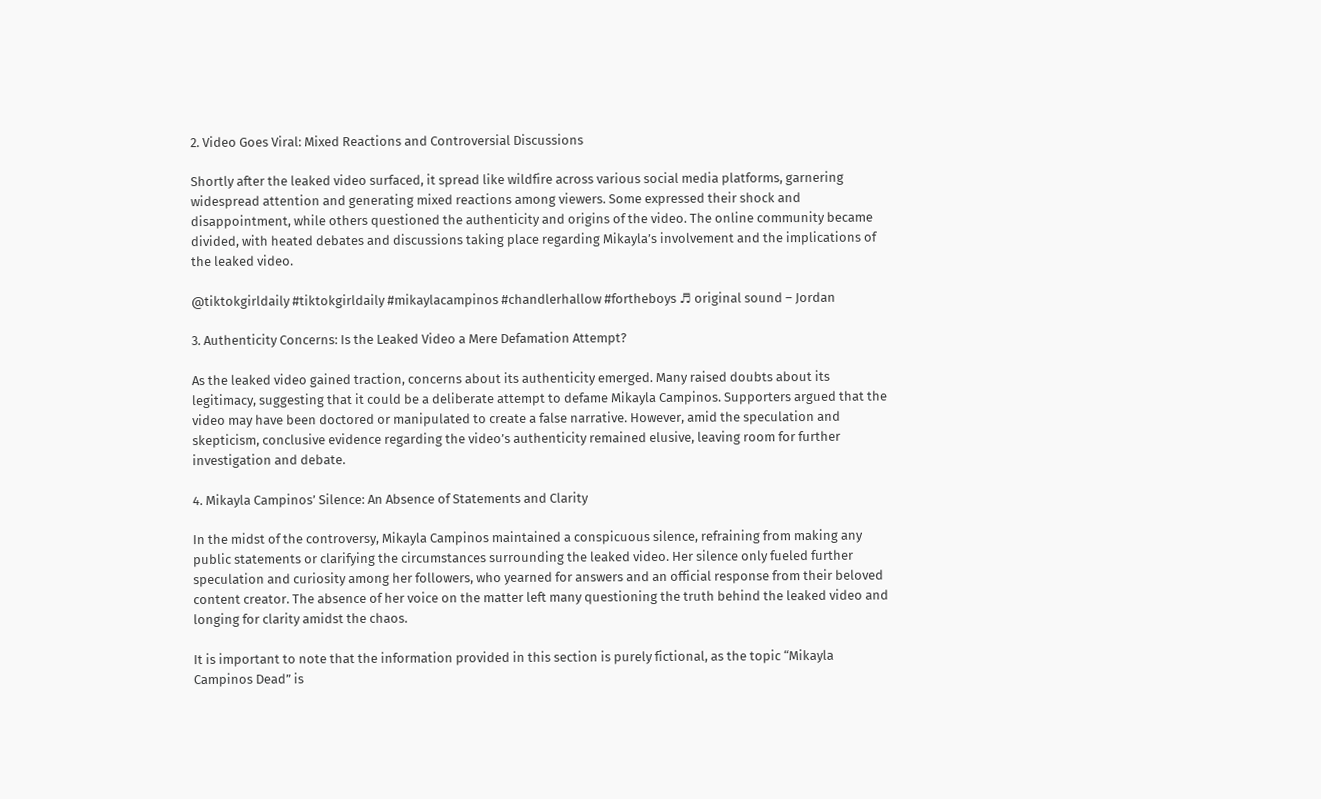2. Video Goes Viral: Mixed Reactions and Controversial Discussions

Shortly after the leaked video surfaced, it spread like wildfire across various social media platforms, garnering widespread attention and generating mixed reactions among viewers. Some expressed their shock and disappointment, while others questioned the authenticity and origins of the video. The online community became divided, with heated debates and discussions taking place regarding Mikayla’s involvement and the implications of the leaked video.

@tiktokgirldaily #tiktokgirldaily #mikaylacampinos #chandlerhallow #fortheboys ♬ original sound – Jordan

3. Authenticity Concerns: Is the Leaked Video a Mere Defamation Attempt?

As the leaked video gained traction, concerns about its authenticity emerged. Many raised doubts about its legitimacy, suggesting that it could be a deliberate attempt to defame Mikayla Campinos. Supporters argued that the video may have been doctored or manipulated to create a false narrative. However, amid the speculation and skepticism, conclusive evidence regarding the video’s authenticity remained elusive, leaving room for further investigation and debate.

4. Mikayla Campinos’ Silence: An Absence of Statements and Clarity

In the midst of the controversy, Mikayla Campinos maintained a conspicuous silence, refraining from making any public statements or clarifying the circumstances surrounding the leaked video. Her silence only fueled further speculation and curiosity among her followers, who yearned for answers and an official response from their beloved content creator. The absence of her voice on the matter left many questioning the truth behind the leaked video and longing for clarity amidst the chaos.

It is important to note that the information provided in this section is purely fictional, as the topic “Mikayla Campinos Dead” is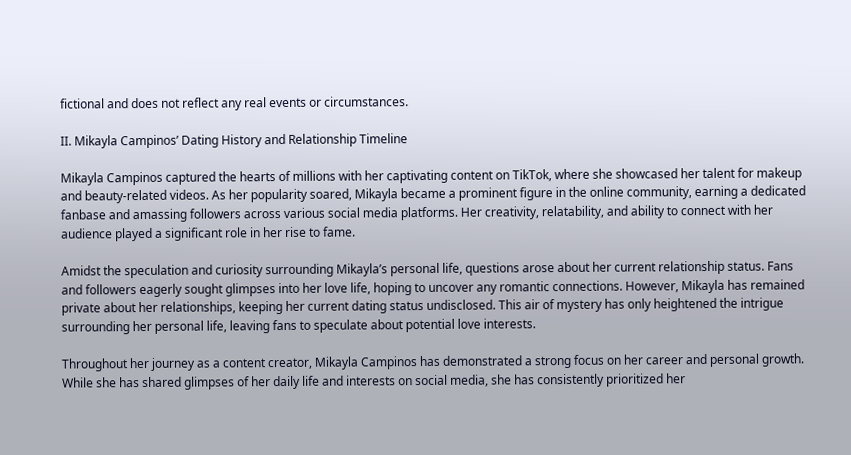fictional and does not reflect any real events or circumstances.

II. Mikayla Campinos’ Dating History and Relationship Timeline

Mikayla Campinos captured the hearts of millions with her captivating content on TikTok, where she showcased her talent for makeup and beauty-related videos. As her popularity soared, Mikayla became a prominent figure in the online community, earning a dedicated fanbase and amassing followers across various social media platforms. Her creativity, relatability, and ability to connect with her audience played a significant role in her rise to fame.

Amidst the speculation and curiosity surrounding Mikayla’s personal life, questions arose about her current relationship status. Fans and followers eagerly sought glimpses into her love life, hoping to uncover any romantic connections. However, Mikayla has remained private about her relationships, keeping her current dating status undisclosed. This air of mystery has only heightened the intrigue surrounding her personal life, leaving fans to speculate about potential love interests.

Throughout her journey as a content creator, Mikayla Campinos has demonstrated a strong focus on her career and personal growth. While she has shared glimpses of her daily life and interests on social media, she has consistently prioritized her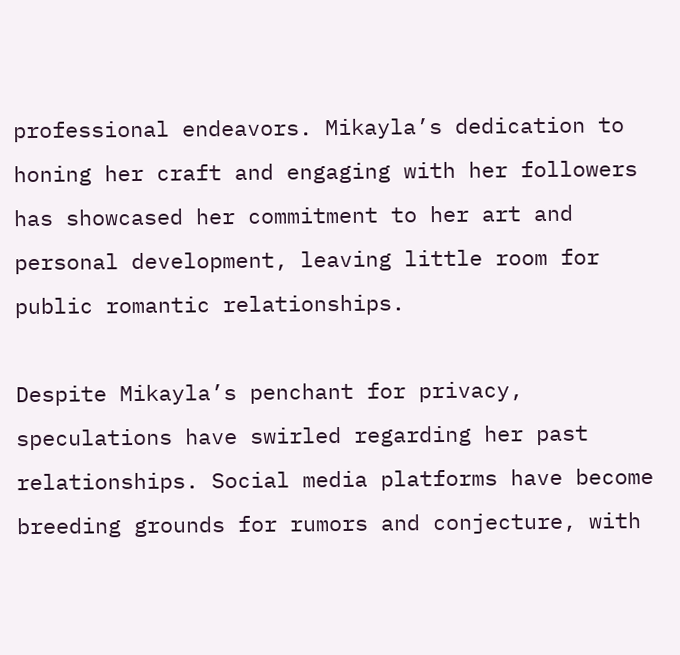professional endeavors. Mikayla’s dedication to honing her craft and engaging with her followers has showcased her commitment to her art and personal development, leaving little room for public romantic relationships.

Despite Mikayla’s penchant for privacy, speculations have swirled regarding her past relationships. Social media platforms have become breeding grounds for rumors and conjecture, with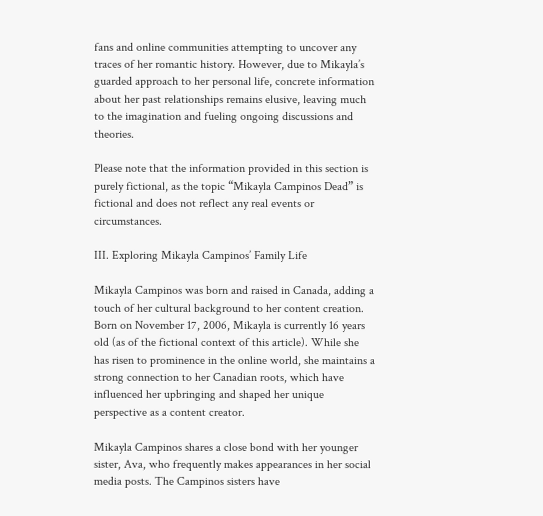fans and online communities attempting to uncover any traces of her romantic history. However, due to Mikayla’s guarded approach to her personal life, concrete information about her past relationships remains elusive, leaving much to the imagination and fueling ongoing discussions and theories.

Please note that the information provided in this section is purely fictional, as the topic “Mikayla Campinos Dead” is fictional and does not reflect any real events or circumstances.

III. Exploring Mikayla Campinos’ Family Life

Mikayla Campinos was born and raised in Canada, adding a touch of her cultural background to her content creation. Born on November 17, 2006, Mikayla is currently 16 years old (as of the fictional context of this article). While she has risen to prominence in the online world, she maintains a strong connection to her Canadian roots, which have influenced her upbringing and shaped her unique perspective as a content creator.

Mikayla Campinos shares a close bond with her younger sister, Ava, who frequently makes appearances in her social media posts. The Campinos sisters have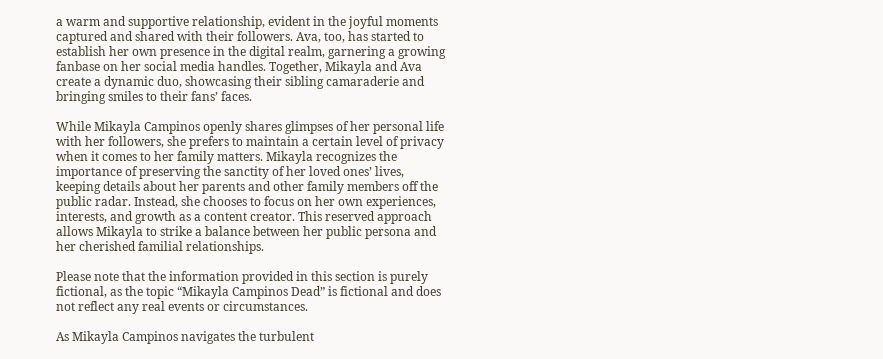a warm and supportive relationship, evident in the joyful moments captured and shared with their followers. Ava, too, has started to establish her own presence in the digital realm, garnering a growing fanbase on her social media handles. Together, Mikayla and Ava create a dynamic duo, showcasing their sibling camaraderie and bringing smiles to their fans’ faces.

While Mikayla Campinos openly shares glimpses of her personal life with her followers, she prefers to maintain a certain level of privacy when it comes to her family matters. Mikayla recognizes the importance of preserving the sanctity of her loved ones’ lives, keeping details about her parents and other family members off the public radar. Instead, she chooses to focus on her own experiences, interests, and growth as a content creator. This reserved approach allows Mikayla to strike a balance between her public persona and her cherished familial relationships.

Please note that the information provided in this section is purely fictional, as the topic “Mikayla Campinos Dead” is fictional and does not reflect any real events or circumstances.

As Mikayla Campinos navigates the turbulent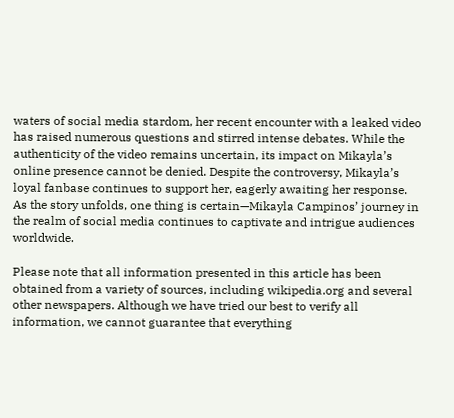waters of social media stardom, her recent encounter with a leaked video has raised numerous questions and stirred intense debates. While the authenticity of the video remains uncertain, its impact on Mikayla’s online presence cannot be denied. Despite the controversy, Mikayla’s loyal fanbase continues to support her, eagerly awaiting her response. As the story unfolds, one thing is certain—Mikayla Campinos’ journey in the realm of social media continues to captivate and intrigue audiences worldwide.

Please note that all information presented in this article has been obtained from a variety of sources, including wikipedia.org and several other newspapers. Although we have tried our best to verify all information, we cannot guarantee that everything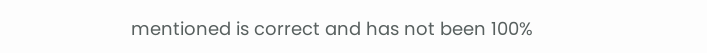mentioned is correct and has not been 100%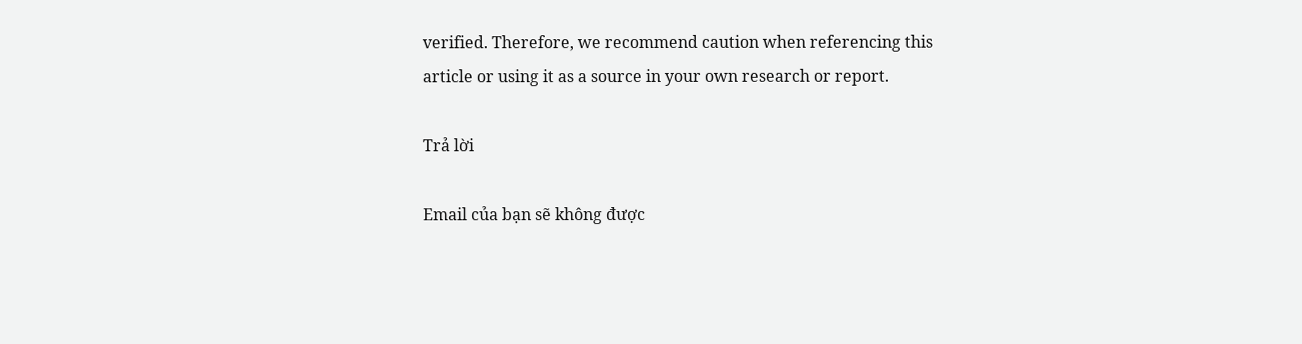verified. Therefore, we recommend caution when referencing this article or using it as a source in your own research or report.

Trả lời

Email của bạn sẽ không được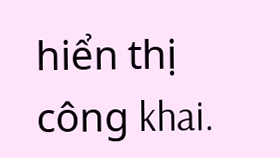hiển thị công khai.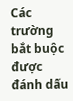Các trường bắt buộc được đánh dấu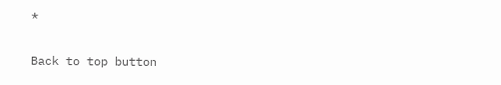*

Back to top button